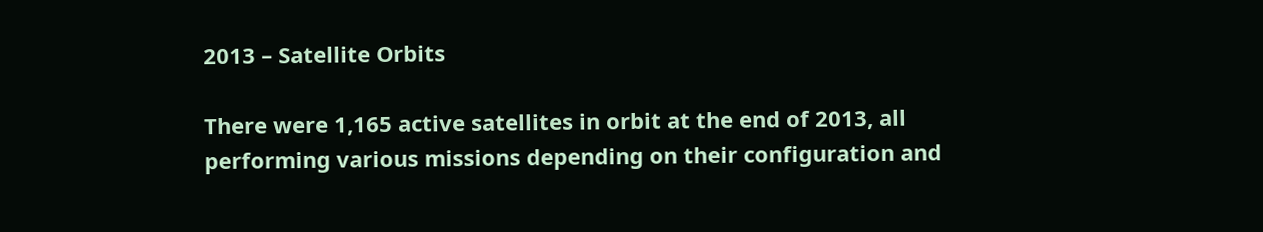2013 – Satellite Orbits

There were 1,165 active satellites in orbit at the end of 2013, all performing various missions depending on their configuration and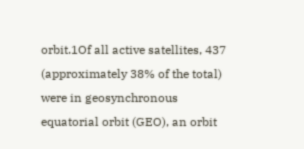orbit.1Of all active satellites, 437 (approximately 38% of the total) were in geosynchronous equatorial orbit (GEO), an orbit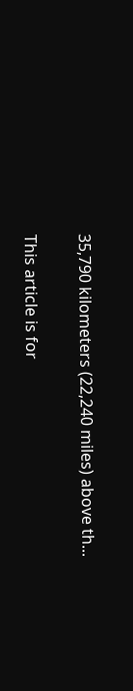35,790 kilometers (22,240 miles) above th...

This article is for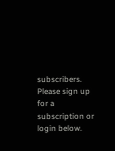subscribers. Please sign up for a subscription or login below.